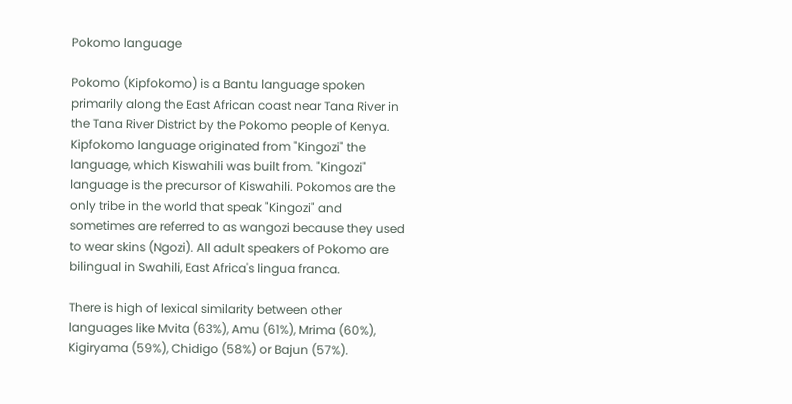Pokomo language

Pokomo (Kipfokomo) is a Bantu language spoken primarily along the East African coast near Tana River in the Tana River District by the Pokomo people of Kenya. Kipfokomo language originated from "Kingozi" the language, which Kiswahili was built from. "Kingozi" language is the precursor of Kiswahili. Pokomos are the only tribe in the world that speak "Kingozi" and sometimes are referred to as wangozi because they used to wear skins (Ngozi). All adult speakers of Pokomo are bilingual in Swahili, East Africa's lingua franca.

There is high of lexical similarity between other languages like Mvita (63%), Amu (61%), Mrima (60%), Kigiryama (59%), Chidigo (58%) or Bajun (57%).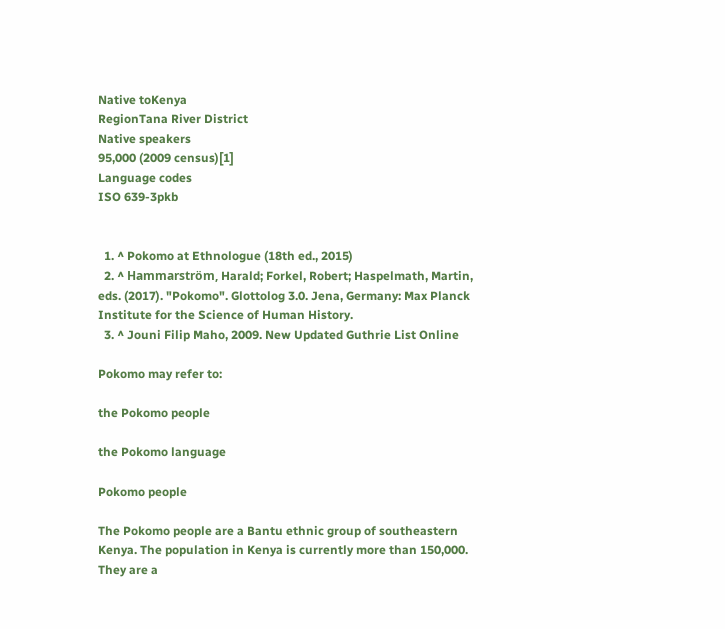Native toKenya
RegionTana River District
Native speakers
95,000 (2009 census)[1]
Language codes
ISO 639-3pkb


  1. ^ Pokomo at Ethnologue (18th ed., 2015)
  2. ^ Hammarström, Harald; Forkel, Robert; Haspelmath, Martin, eds. (2017). "Pokomo". Glottolog 3.0. Jena, Germany: Max Planck Institute for the Science of Human History.
  3. ^ Jouni Filip Maho, 2009. New Updated Guthrie List Online

Pokomo may refer to:

the Pokomo people

the Pokomo language

Pokomo people

The Pokomo people are a Bantu ethnic group of southeastern Kenya. The population in Kenya is currently more than 150,000. They are a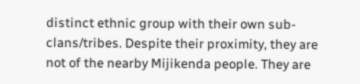distinct ethnic group with their own sub-clans/tribes. Despite their proximity, they are not of the nearby Mijikenda people. They are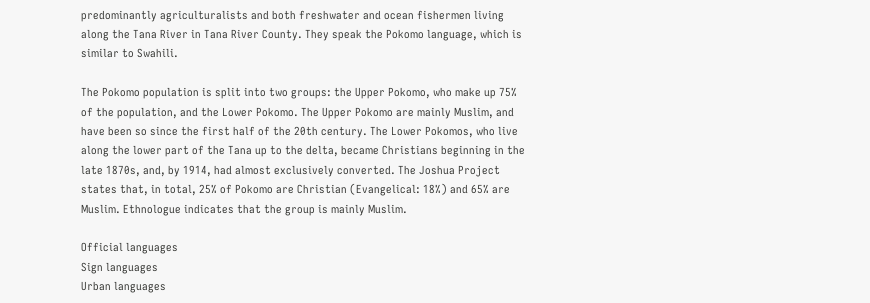predominantly agriculturalists and both freshwater and ocean fishermen living along the Tana River in Tana River County. They speak the Pokomo language, which is similar to Swahili.

The Pokomo population is split into two groups: the Upper Pokomo, who make up 75% of the population, and the Lower Pokomo. The Upper Pokomo are mainly Muslim, and have been so since the first half of the 20th century. The Lower Pokomos, who live along the lower part of the Tana up to the delta, became Christians beginning in the late 1870s, and, by 1914, had almost exclusively converted. The Joshua Project states that, in total, 25% of Pokomo are Christian (Evangelical: 18%) and 65% are Muslim. Ethnologue indicates that the group is mainly Muslim.

Official languages
Sign languages
Urban languages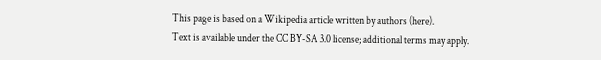This page is based on a Wikipedia article written by authors (here).
Text is available under the CC BY-SA 3.0 license; additional terms may apply.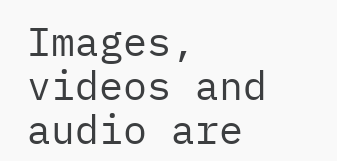Images, videos and audio are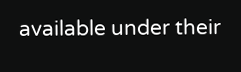available under their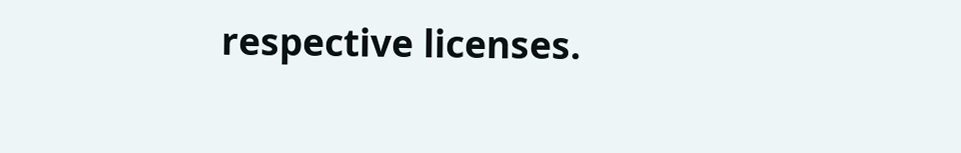respective licenses.